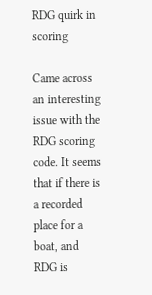RDG quirk in scoring

Came across an interesting issue with the RDG scoring code. It seems that if there is a recorded place for a boat, and RDG is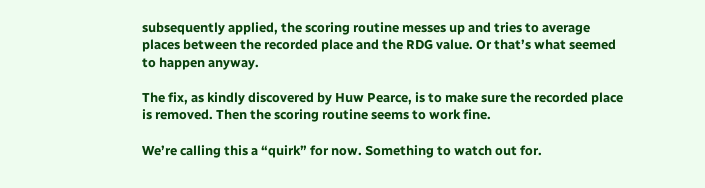subsequently applied, the scoring routine messes up and tries to average places between the recorded place and the RDG value. Or that’s what seemed to happen anyway.

The fix, as kindly discovered by Huw Pearce, is to make sure the recorded place is removed. Then the scoring routine seems to work fine.

We’re calling this a “quirk” for now. Something to watch out for.